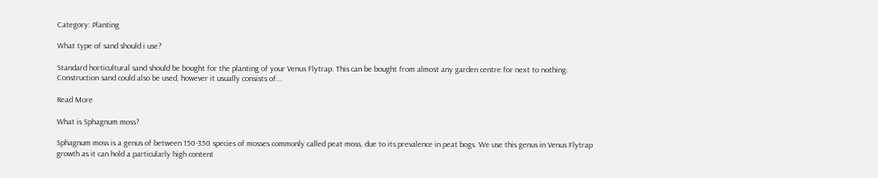Category: Planting

What type of sand should i use?

Standard horticultural sand should be bought for the planting of your Venus Flytrap. This can be bought from almost any garden centre for next to nothing. Construction sand could also be used, however it usually consists of...

Read More

What is Sphagnum moss?

Sphagnum moss is a genus of between 150-350 species of mosses commonly called peat moss, due to its prevalence in peat bogs. We use this genus in Venus Flytrap growth as it can hold a particularly high content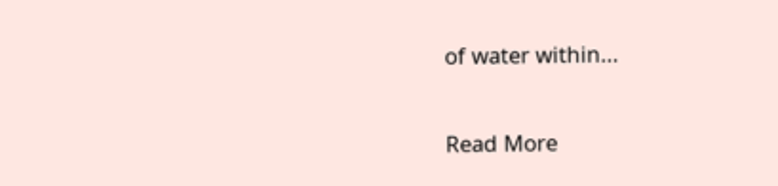of water within...

Read More